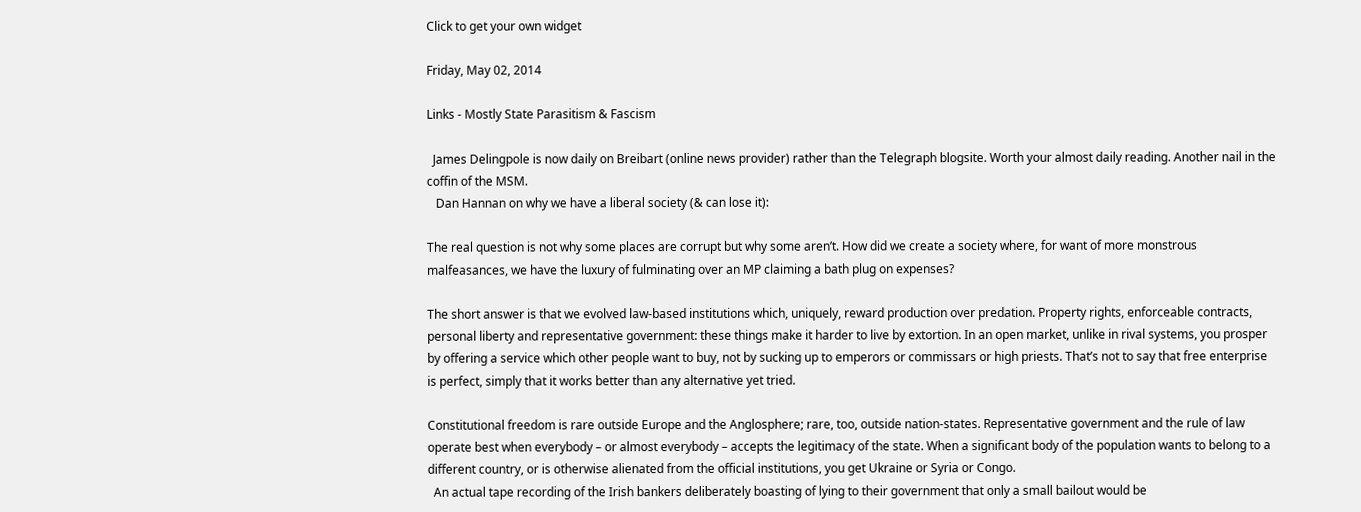Click to get your own widget

Friday, May 02, 2014

Links - Mostly State Parasitism & Fascism

  James Delingpole is now daily on Breibart (online news provider) rather than the Telegraph blogsite. Worth your almost daily reading. Another nail in the coffin of the MSM.
   Dan Hannan on why we have a liberal society (& can lose it):

The real question is not why some places are corrupt but why some aren’t. How did we create a society where, for want of more monstrous malfeasances, we have the luxury of fulminating over an MP claiming a bath plug on expenses?

The short answer is that we evolved law-based institutions which, uniquely, reward production over predation. Property rights, enforceable contracts, personal liberty and representative government: these things make it harder to live by extortion. In an open market, unlike in rival systems, you prosper by offering a service which other people want to buy, not by sucking up to emperors or commissars or high priests. That’s not to say that free enterprise is perfect, simply that it works better than any alternative yet tried.

Constitutional freedom is rare outside Europe and the Anglosphere; rare, too, outside nation-states. Representative government and the rule of law operate best when everybody – or almost everybody – accepts the legitimacy of the state. When a significant body of the population wants to belong to a different country, or is otherwise alienated from the official institutions, you get Ukraine or Syria or Congo.
  An actual tape recording of the Irish bankers deliberately boasting of lying to their government that only a small bailout would be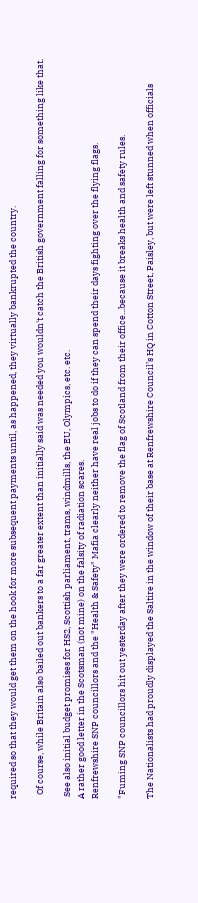required so that they would get them on the hook for more subsequent payments until, as happened, they virtually bankrupted the country.

  Of course, while Britain also bailed out bankers to a far greater extent than initially said was needed you wouldn't catch the British government falling for something like that.

 See also initial budget promises for HS2, Scottish parliament, trams, windmills, the EU, Olympics, etc. etc.
A rather good letter in the Scotsman (not mine) on the falsity of radiation scares.
Renfrewshire SNP councillors and the "Health & Safety" Mafia clearly neither have real jobs to do if they can spend their days fighting over the flying flags.

"Fuming SNP councillors hit out yesterday after they were ordered to remove the flag of Scotland from their office...because it breaks health and safety rules.

The Nationalists had proudly displayed the Saltire in the window of their base at Renfrewshire Council’s HQ in Cotton Street, Paisley, but were left stunned when officials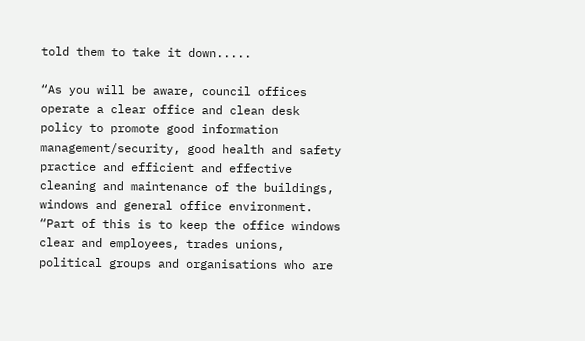told them to take it down.....

“As you will be aware, council offices operate a clear office and clean desk policy to promote good information management/security, good health and safety practice and efficient and effective cleaning and maintenance of the buildings, windows and general office environment.
“Part of this is to keep the office windows clear and employees, trades unions, political groups and organisations who are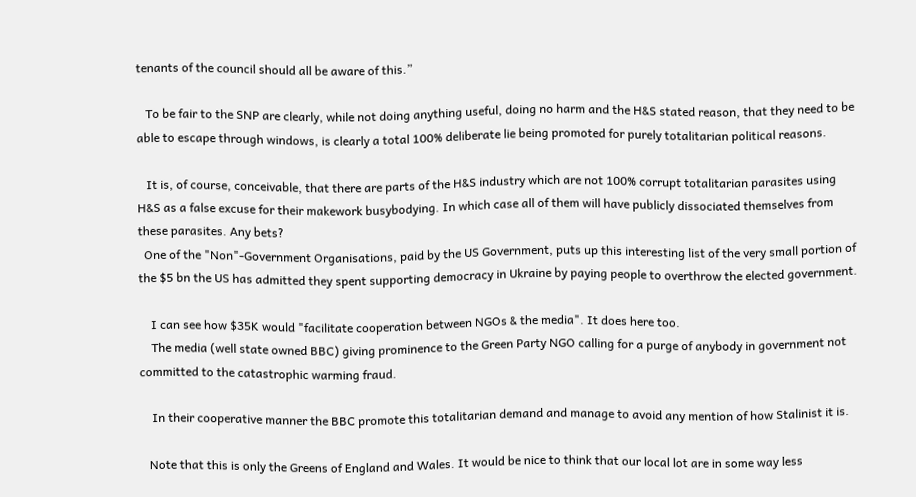tenants of the council should all be aware of this.”

   To be fair to the SNP are clearly, while not doing anything useful, doing no harm and the H&S stated reason, that they need to be able to escape through windows, is clearly a total 100% deliberate lie being promoted for purely totalitarian political reasons.

   It is, of course, conceivable, that there are parts of the H&S industry which are not 100% corrupt totalitarian parasites using H&S as a false excuse for their makework busybodying. In which case all of them will have publicly dissociated themselves from these parasites. Any bets?
  One of the "Non"-Government Organisations, paid by the US Government, puts up this interesting list of the very small portion of the $5 bn the US has admitted they spent supporting democracy in Ukraine by paying people to overthrow the elected government.

    I can see how $35K would "facilitate cooperation between NGOs & the media". It does here too.
    The media (well state owned BBC) giving prominence to the Green Party NGO calling for a purge of anybody in government not committed to the catastrophic warming fraud.

    In their cooperative manner the BBC promote this totalitarian demand and manage to avoid any mention of how Stalinist it is.

   Note that this is only the Greens of England and Wales. It would be nice to think that our local lot are in some way less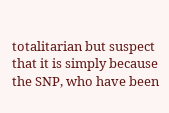totalitarian but suspect that it is simply because the SNP, who have been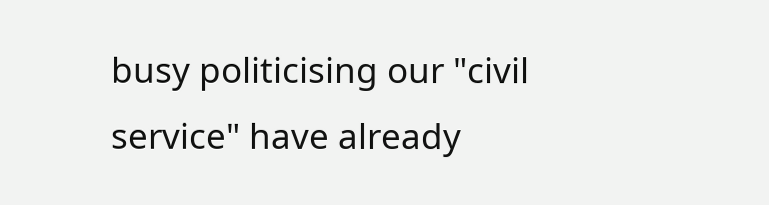busy politicising our "civil service" have already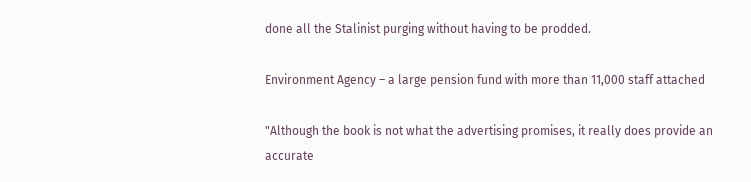done all the Stalinist purging without having to be prodded.

Environment Agency – a large pension fund with more than 11,000 staff attached

"Although the book is not what the advertising promises, it really does provide an accurate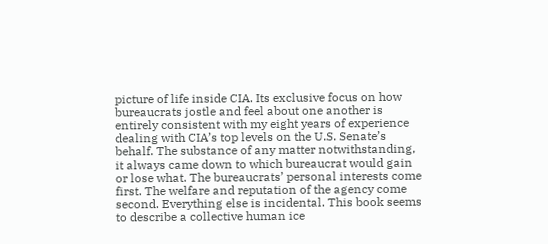picture of life inside CIA. Its exclusive focus on how bureaucrats jostle and feel about one another is entirely consistent with my eight years of experience dealing with CIA’s top levels on the U.S. Senate’s behalf. The substance of any matter notwithstanding, it always came down to which bureaucrat would gain or lose what. The bureaucrats’ personal interests come first. The welfare and reputation of the agency come second. Everything else is incidental. This book seems to describe a collective human ice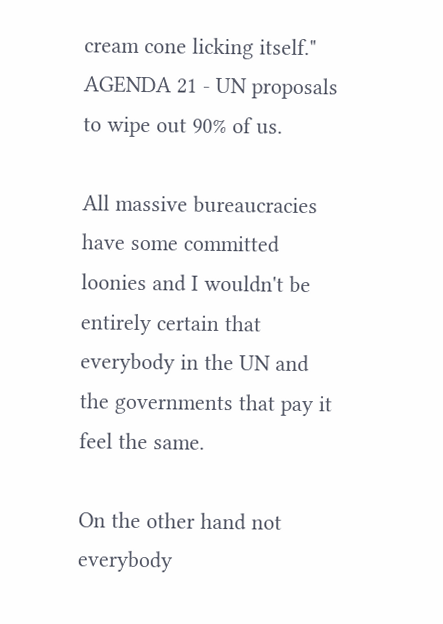cream cone licking itself."
AGENDA 21 - UN proposals to wipe out 90% of us.

All massive bureaucracies have some committed loonies and I wouldn't be entirely certain that everybody in the UN and the governments that pay it feel the same.

On the other hand not everybody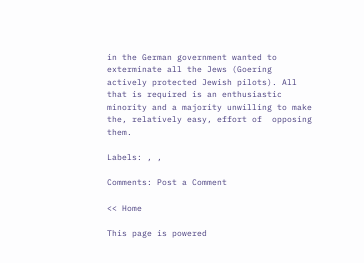in the German government wanted to exterminate all the Jews (Goering actively protected Jewish pilots). All that is required is an enthusiastic minority and a majority unwilling to make the, relatively easy, effort of  opposing them.

Labels: , ,

Comments: Post a Comment

<< Home

This page is powered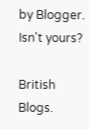by Blogger. Isn't yours?

British Blogs.